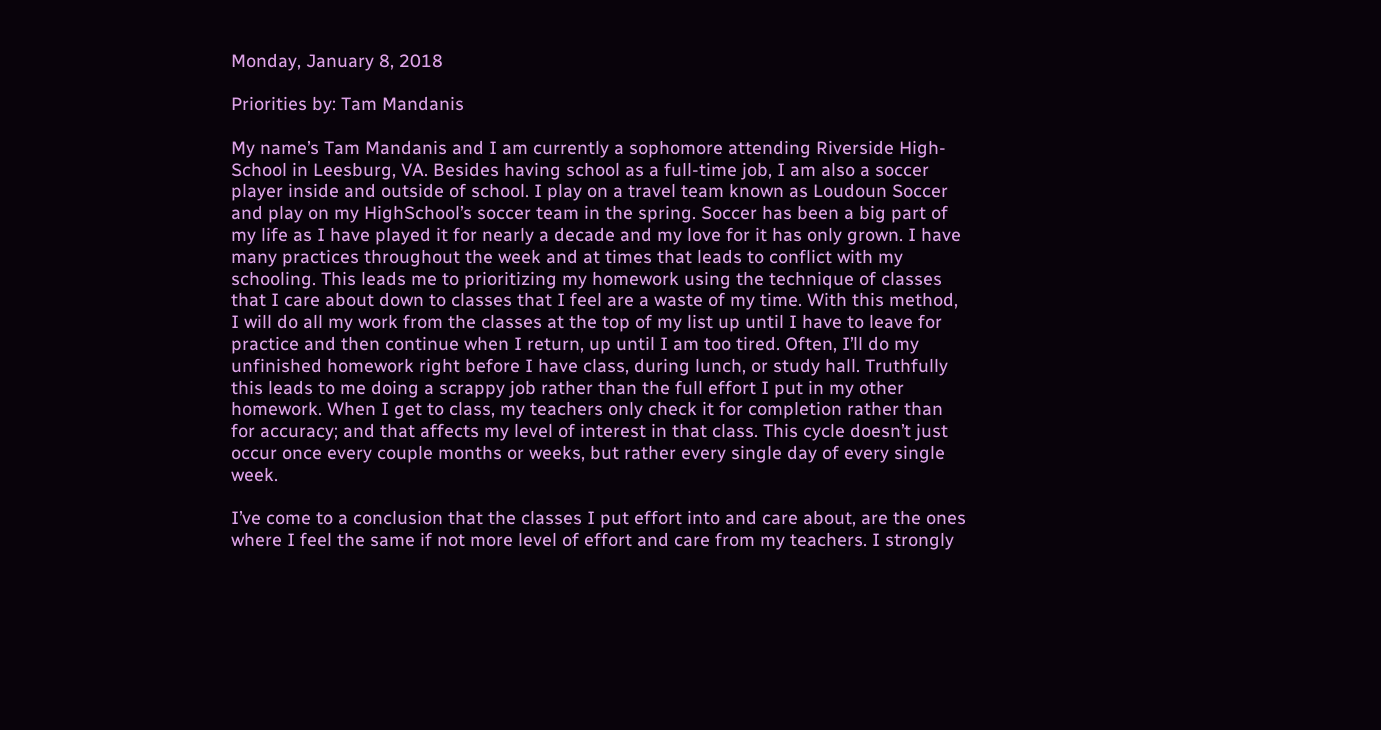Monday, January 8, 2018

Priorities by: Tam Mandanis

My name’s Tam Mandanis and I am currently a sophomore attending Riverside High-School in Leesburg, VA. Besides having school as a full-time job, I am also a soccer player inside and outside of school. I play on a travel team known as Loudoun Soccer and play on my HighSchool’s soccer team in the spring. Soccer has been a big part of my life as I have played it for nearly a decade and my love for it has only grown. I have many practices throughout the week and at times that leads to conflict with my schooling. This leads me to prioritizing my homework using the technique of classes that I care about down to classes that I feel are a waste of my time. With this method, I will do all my work from the classes at the top of my list up until I have to leave for practice and then continue when I return, up until I am too tired. Often, I’ll do my unfinished homework right before I have class, during lunch, or study hall. Truthfully this leads to me doing a scrappy job rather than the full effort I put in my other homework. When I get to class, my teachers only check it for completion rather than for accuracy; and that affects my level of interest in that class. This cycle doesn’t just occur once every couple months or weeks, but rather every single day of every single week.

I’ve come to a conclusion that the classes I put effort into and care about, are the ones where I feel the same if not more level of effort and care from my teachers. I strongly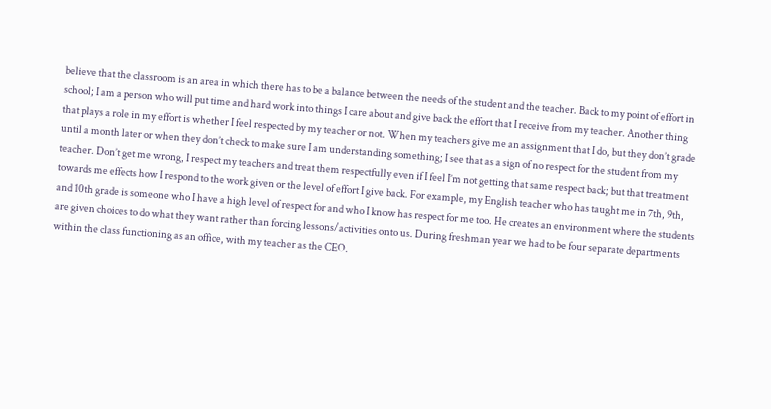believe that the classroom is an area in which there has to be a balance between the needs of the student and the teacher. Back to my point of effort in school; I am a person who will put time and hard work into things I care about and give back the effort that I receive from my teacher. Another thing that plays a role in my effort is whether I feel respected by my teacher or not. When my teachers give me an assignment that I do, but they don’t grade until a month later or when they don’t check to make sure I am understanding something; I see that as a sign of no respect for the student from my teacher. Don’t get me wrong, I respect my teachers and treat them respectfully even if I feel I’m not getting that same respect back; but that treatment towards me effects how I respond to the work given or the level of effort I give back. For example, my English teacher who has taught me in 7th, 9th, and 10th grade is someone who I have a high level of respect for and who I know has respect for me too. He creates an environment where the students are given choices to do what they want rather than forcing lessons/activities onto us. During freshman year we had to be four separate departments within the class functioning as an office, with my teacher as the CEO.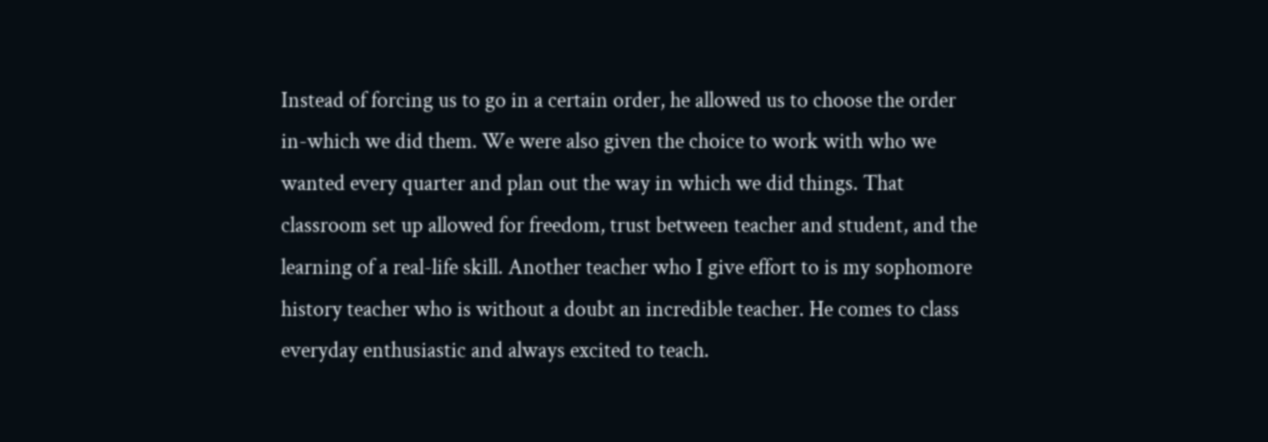Instead of forcing us to go in a certain order, he allowed us to choose the order in-which we did them. We were also given the choice to work with who we wanted every quarter and plan out the way in which we did things. That classroom set up allowed for freedom, trust between teacher and student, and the learning of a real-life skill. Another teacher who I give effort to is my sophomore history teacher who is without a doubt an incredible teacher. He comes to class everyday enthusiastic and always excited to teach.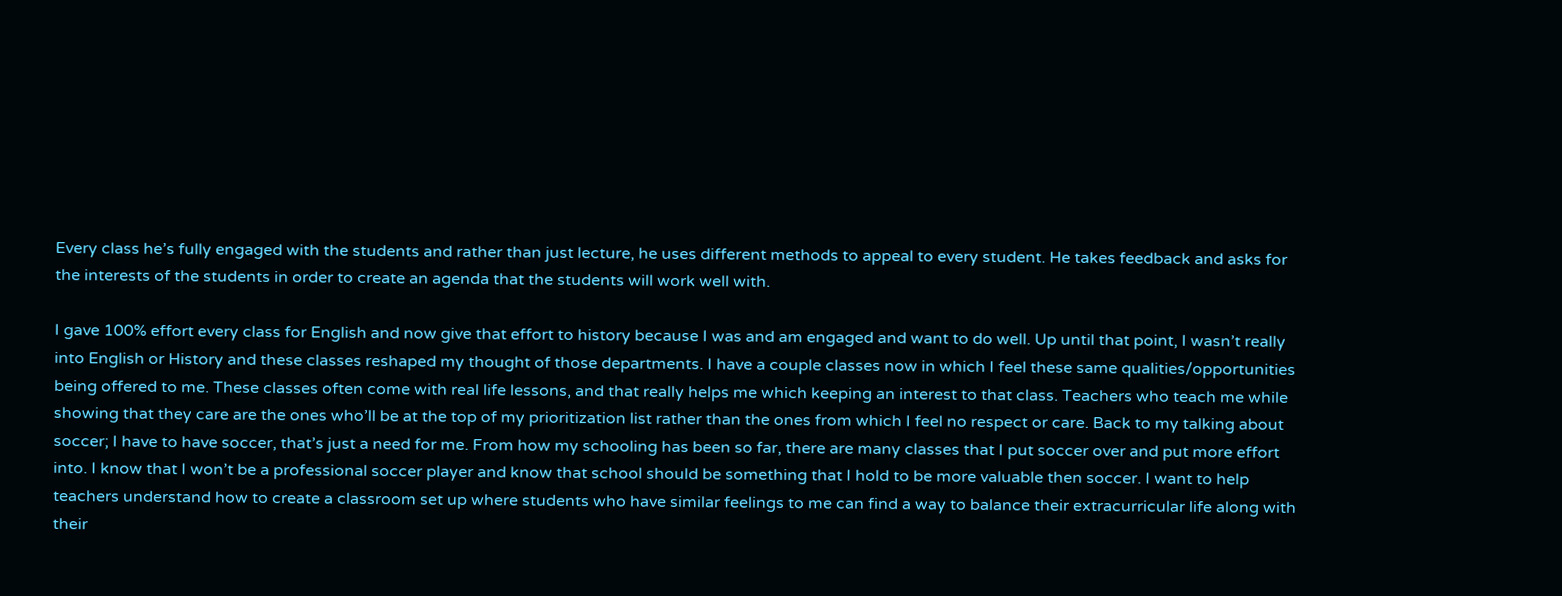Every class he’s fully engaged with the students and rather than just lecture, he uses different methods to appeal to every student. He takes feedback and asks for the interests of the students in order to create an agenda that the students will work well with.

I gave 100% effort every class for English and now give that effort to history because I was and am engaged and want to do well. Up until that point, I wasn’t really into English or History and these classes reshaped my thought of those departments. I have a couple classes now in which I feel these same qualities/opportunities being offered to me. These classes often come with real life lessons, and that really helps me which keeping an interest to that class. Teachers who teach me while showing that they care are the ones who’ll be at the top of my prioritization list rather than the ones from which I feel no respect or care. Back to my talking about soccer; I have to have soccer, that’s just a need for me. From how my schooling has been so far, there are many classes that I put soccer over and put more effort into. I know that I won’t be a professional soccer player and know that school should be something that I hold to be more valuable then soccer. I want to help teachers understand how to create a classroom set up where students who have similar feelings to me can find a way to balance their extracurricular life along with their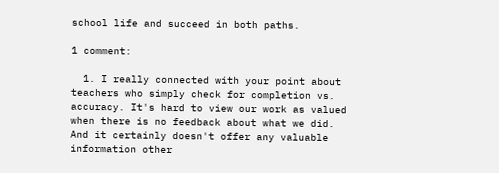school life and succeed in both paths.

1 comment:

  1. I really connected with your point about teachers who simply check for completion vs. accuracy. It's hard to view our work as valued when there is no feedback about what we did. And it certainly doesn't offer any valuable information other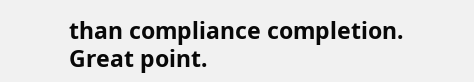than compliance completion. Great point.